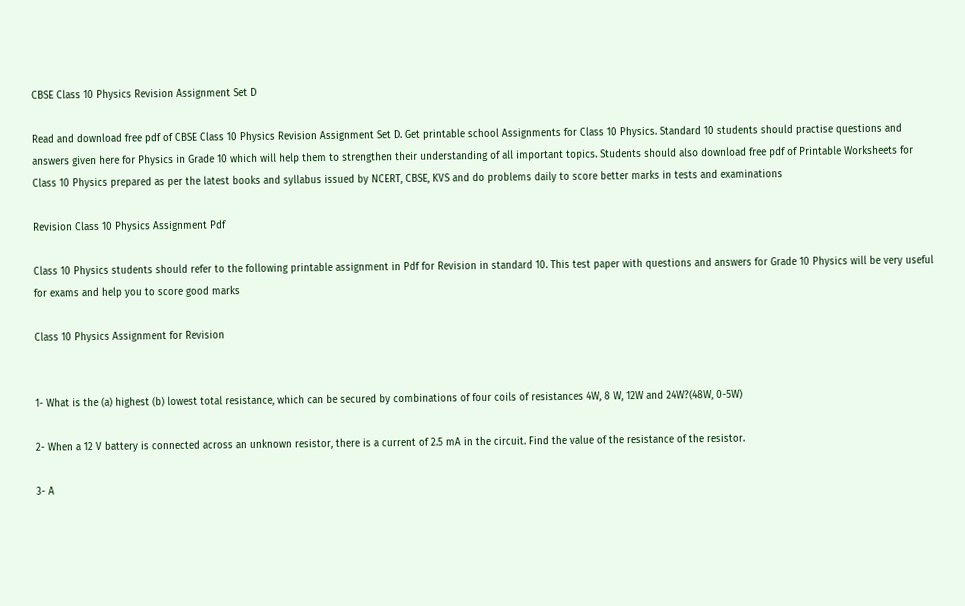CBSE Class 10 Physics Revision Assignment Set D

Read and download free pdf of CBSE Class 10 Physics Revision Assignment Set D. Get printable school Assignments for Class 10 Physics. Standard 10 students should practise questions and answers given here for Physics in Grade 10 which will help them to strengthen their understanding of all important topics. Students should also download free pdf of Printable Worksheets for Class 10 Physics prepared as per the latest books and syllabus issued by NCERT, CBSE, KVS and do problems daily to score better marks in tests and examinations

Revision Class 10 Physics Assignment Pdf

Class 10 Physics students should refer to the following printable assignment in Pdf for Revision in standard 10. This test paper with questions and answers for Grade 10 Physics will be very useful for exams and help you to score good marks

Class 10 Physics Assignment for Revision


1- What is the (a) highest (b) lowest total resistance, which can be secured by combinations of four coils of resistances 4W, 8 W, 12W and 24W?(48W, 0-5W)

2- When a 12 V battery is connected across an unknown resistor, there is a current of 2.5 mA in the circuit. Find the value of the resistance of the resistor.

3- A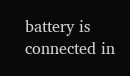battery is connected in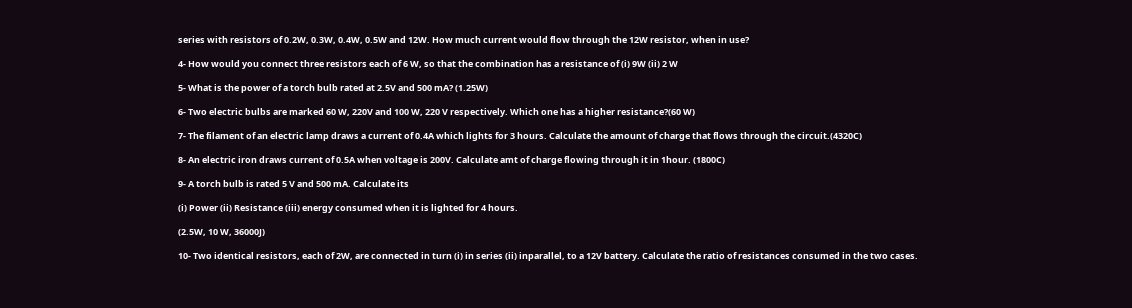series with resistors of 0.2W, 0.3W, 0.4W, 0.5W and 12W. How much current would flow through the 12W resistor, when in use?

4- How would you connect three resistors each of 6 W, so that the combination has a resistance of (i) 9W (ii) 2 W

5- What is the power of a torch bulb rated at 2.5V and 500 mA? (1.25W)

6- Two electric bulbs are marked 60 W, 220V and 100 W, 220 V respectively. Which one has a higher resistance?(60 W)

7- The filament of an electric lamp draws a current of 0.4A which lights for 3 hours. Calculate the amount of charge that flows through the circuit.(4320C)

8- An electric iron draws current of 0.5A when voltage is 200V. Calculate amt of charge flowing through it in 1hour. (1800C)

9- A torch bulb is rated 5 V and 500 mA. Calculate its

(i) Power (ii) Resistance (iii) energy consumed when it is lighted for 4 hours.

(2.5W, 10 W, 36000J)

10- Two identical resistors, each of 2W, are connected in turn (i) in series (ii) inparallel, to a 12V battery. Calculate the ratio of resistances consumed in the two cases.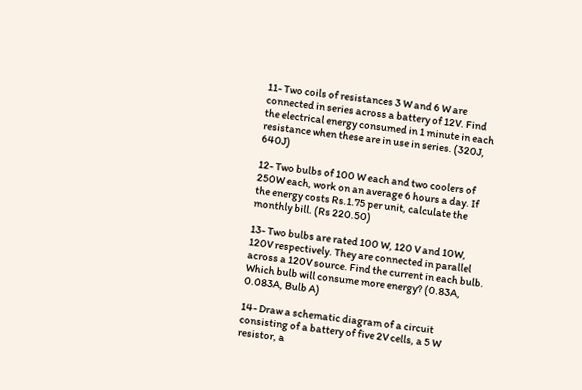11- Two coils of resistances 3 W and 6 W are connected in series across a battery of 12V. Find the electrical energy consumed in 1 minute in each resistance when these are in use in series. (320J, 640J)

12- Two bulbs of 100 W each and two coolers of 250W each, work on an average 6 hours a day. If the energy costs Rs.1.75 per unit, calculate the monthly bill. (Rs 220.50)

13- Two bulbs are rated 100 W, 120 V and 10W, 120V respectively. They are connected in parallel across a 120V source. Find the current in each bulb. Which bulb will consume more energy? (0.83A, 0.083A, Bulb A)

14- Draw a schematic diagram of a circuit consisting of a battery of five 2V cells, a 5 W resistor, a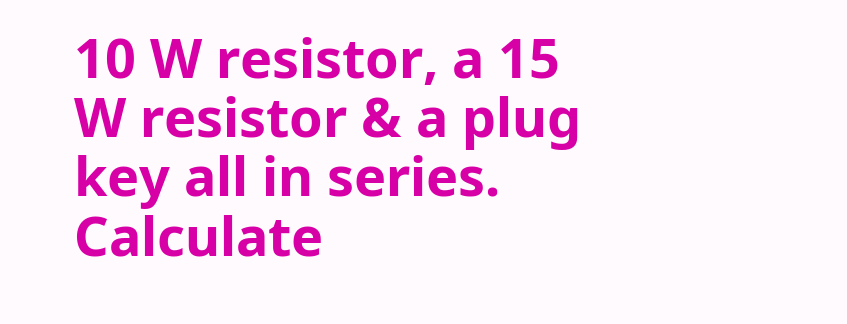10 W resistor, a 15 W resistor & a plug key all in series. Calculate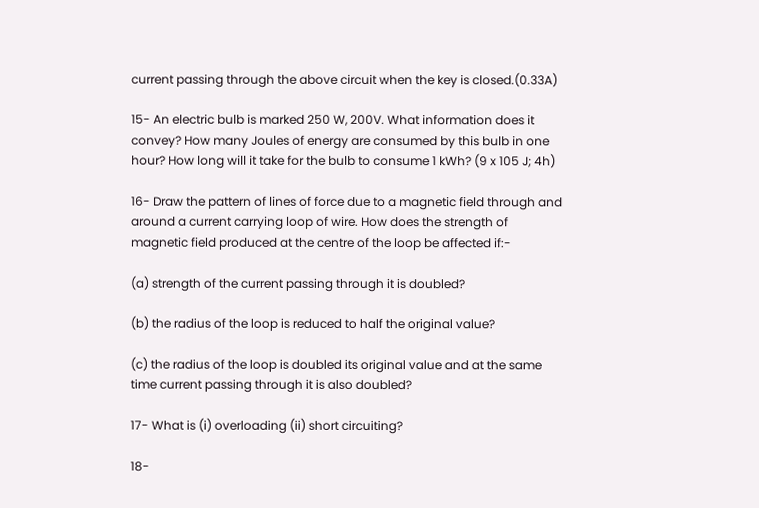current passing through the above circuit when the key is closed.(0.33A)

15- An electric bulb is marked 250 W, 200V. What information does it convey? How many Joules of energy are consumed by this bulb in one hour? How long will it take for the bulb to consume 1 kWh? (9 x 105 J; 4h)

16- Draw the pattern of lines of force due to a magnetic field through and around a current carrying loop of wire. How does the strength of magnetic field produced at the centre of the loop be affected if:-

(a) strength of the current passing through it is doubled?

(b) the radius of the loop is reduced to half the original value?

(c) the radius of the loop is doubled its original value and at the same time current passing through it is also doubled?

17- What is (i) overloading (ii) short circuiting?

18-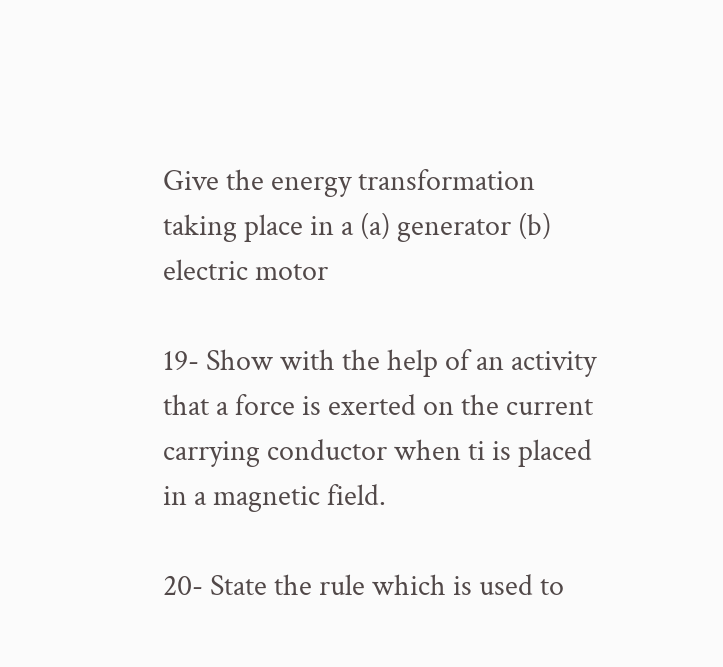Give the energy transformation taking place in a (a) generator (b) electric motor

19- Show with the help of an activity that a force is exerted on the current carrying conductor when ti is placed in a magnetic field.

20- State the rule which is used to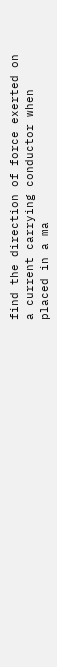find the direction of force exerted on a current carrying conductor when placed in a ma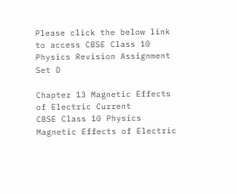Please click the below link to access CBSE Class 10 Physics Revision Assignment Set D

Chapter 13 Magnetic Effects of Electric Current
CBSE Class 10 Physics Magnetic Effects of Electric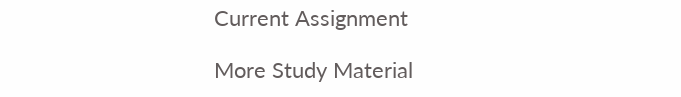Current Assignment

More Study Material